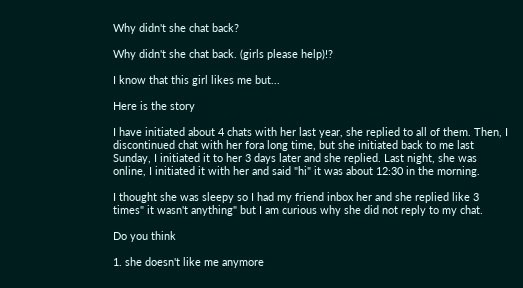Why didn't she chat back?

Why didn't she chat back. (girls please help)!?

I know that this girl likes me but...

Here is the story

I have initiated about 4 chats with her last year, she replied to all of them. Then, I discontinued chat with her fora long time, but she initiated back to me last Sunday, I initiated it to her 3 days later and she replied. Last night, she was online, I initiated it with her and said "hi" it was about 12:30 in the morning.

I thought she was sleepy so I had my friend inbox her and she replied like 3 times" it wasn't anything" but I am curious why she did not reply to my chat.

Do you think

1. she doesn't like me anymore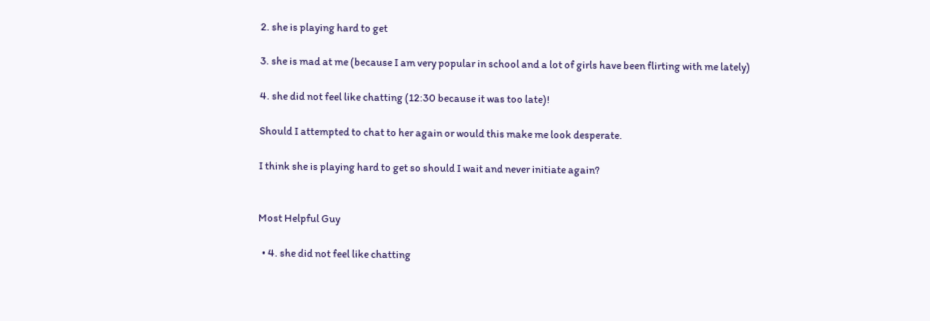2. she is playing hard to get

3. she is mad at me (because I am very popular in school and a lot of girls have been flirting with me lately)

4. she did not feel like chatting (12:30 because it was too late)!

Should I attempted to chat to her again or would this make me look desperate.

I think she is playing hard to get so should I wait and never initiate again?


Most Helpful Guy

  • 4. she did not feel like chatting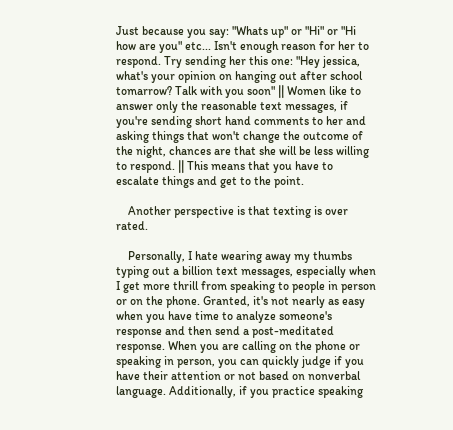Just because you say: "Whats up" or "Hi" or "Hi how are you" etc... Isn't enough reason for her to respond. Try sending her this one: "Hey jessica, what's your opinion on hanging out after school tomarrow? Talk with you soon" || Women like to answer only the reasonable text messages, if you're sending short hand comments to her and asking things that won't change the outcome of the night, chances are that she will be less willing to respond. || This means that you have to escalate things and get to the point.

    Another perspective is that texting is over rated.

    Personally, I hate wearing away my thumbs typing out a billion text messages, especially when I get more thrill from speaking to people in person or on the phone. Granted, it's not nearly as easy when you have time to analyze someone's response and then send a post-meditated response. When you are calling on the phone or speaking in person, you can quickly judge if you have their attention or not based on nonverbal language. Additionally, if you practice speaking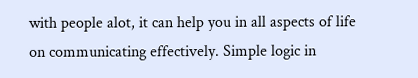with people alot, it can help you in all aspects of life on communicating effectively. Simple logic in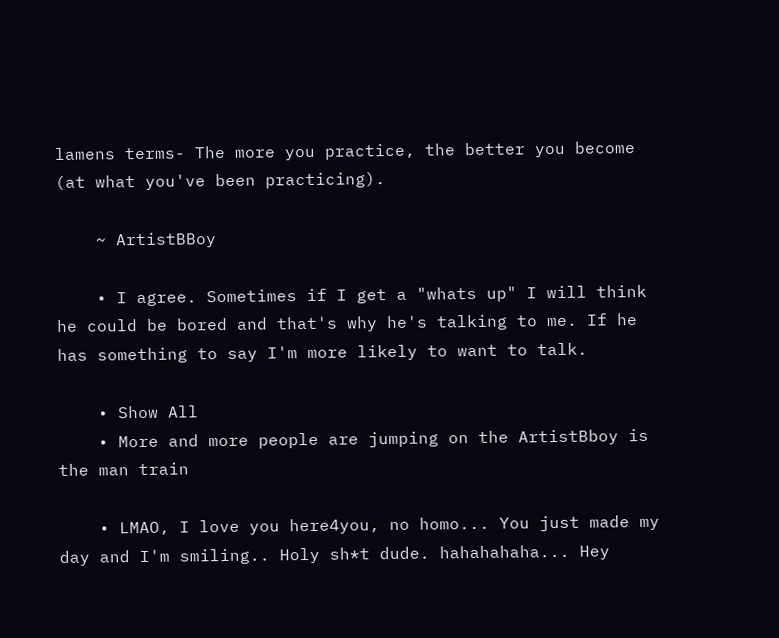lamens terms- The more you practice, the better you become (at what you've been practicing).

    ~ ArtistBBoy

    • I agree. Sometimes if I get a "whats up" I will think he could be bored and that's why he's talking to me. If he has something to say I'm more likely to want to talk.

    • Show All
    • More and more people are jumping on the ArtistBboy is the man train

    • LMAO, I love you here4you, no homo... You just made my day and I'm smiling.. Holy sh*t dude. hahahahaha... Hey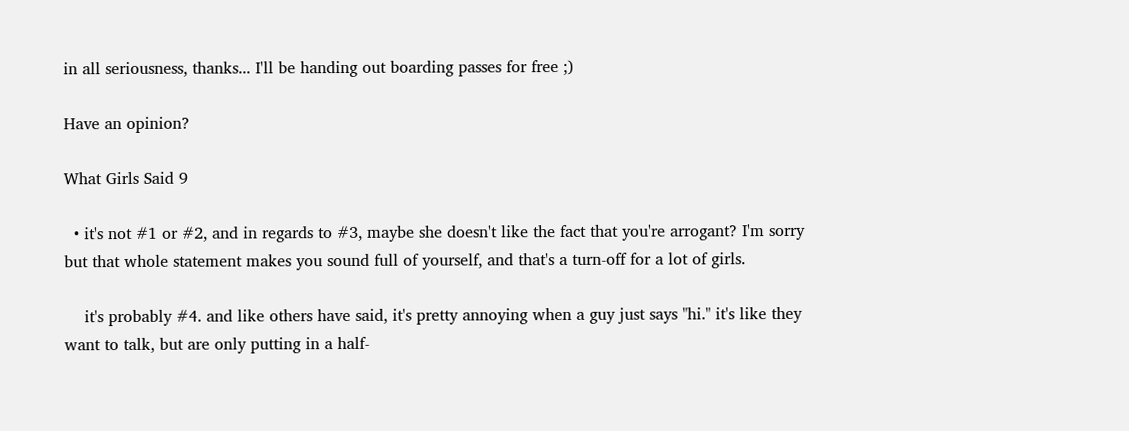in all seriousness, thanks... I'll be handing out boarding passes for free ;)

Have an opinion?

What Girls Said 9

  • it's not #1 or #2, and in regards to #3, maybe she doesn't like the fact that you're arrogant? I'm sorry but that whole statement makes you sound full of yourself, and that's a turn-off for a lot of girls.

    it's probably #4. and like others have said, it's pretty annoying when a guy just says "hi." it's like they want to talk, but are only putting in a half-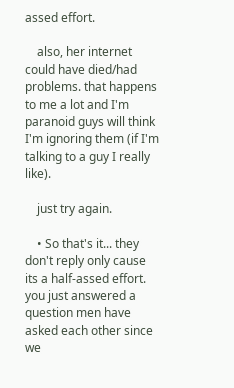assed effort.

    also, her internet could have died/had problems. that happens to me a lot and I'm paranoid guys will think I'm ignoring them (if I'm talking to a guy I really like).

    just try again.

    • So that's it... they don't reply only cause its a half-assed effort. you just answered a question men have asked each other since we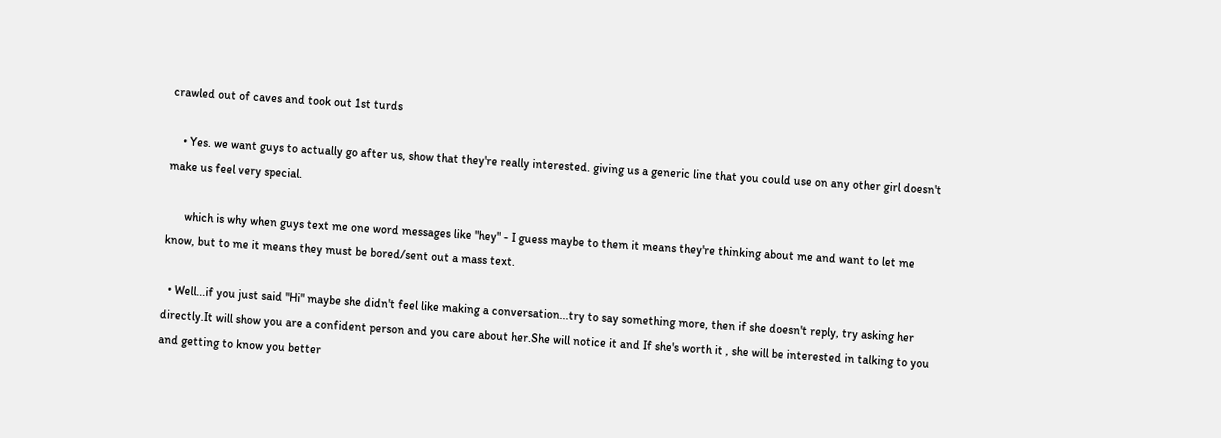crawled out of caves and took out 1st turds

    • Yes. we want guys to actually go after us, show that they're really interested. giving us a generic line that you could use on any other girl doesn't make us feel very special.

      which is why when guys text me one word messages like "hey" - I guess maybe to them it means they're thinking about me and want to let me know, but to me it means they must be bored/sent out a mass text.

  • Well...if you just said "Hi" maybe she didn't feel like making a conversation...try to say something more, then if she doesn't reply, try asking her directly.It will show you are a confident person and you care about her.She will notice it and If she's worth it , she will be interested in talking to you and getting to know you better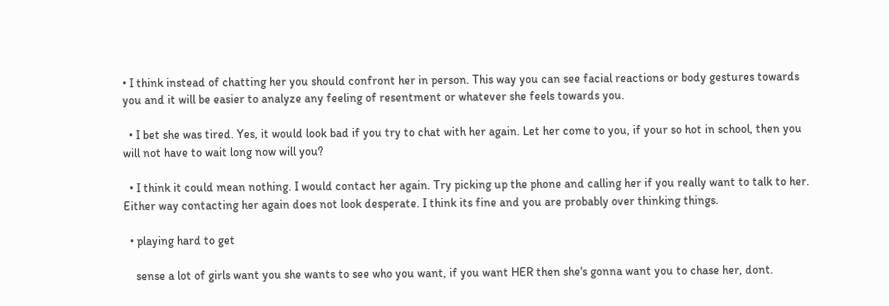• I think instead of chatting her you should confront her in person. This way you can see facial reactions or body gestures towards you and it will be easier to analyze any feeling of resentment or whatever she feels towards you.

  • I bet she was tired. Yes, it would look bad if you try to chat with her again. Let her come to you, if your so hot in school, then you will not have to wait long now will you?

  • I think it could mean nothing. I would contact her again. Try picking up the phone and calling her if you really want to talk to her. Either way contacting her again does not look desperate. I think its fine and you are probably over thinking things.

  • playing hard to get

    sense a lot of girls want you she wants to see who you want, if you want HER then she's gonna want you to chase her, dont.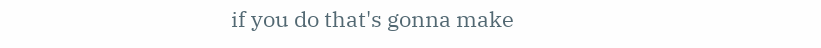if you do that's gonna make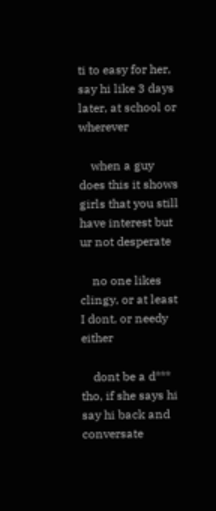ti to easy for her, say hi like 3 days later, at school or wherever

    when a guy does this it shows girls that you still have interest but ur not desperate

    no one likes clingy, or at least I dont, or needy either

    dont be a d*** tho, if she says hi say hi back and conversate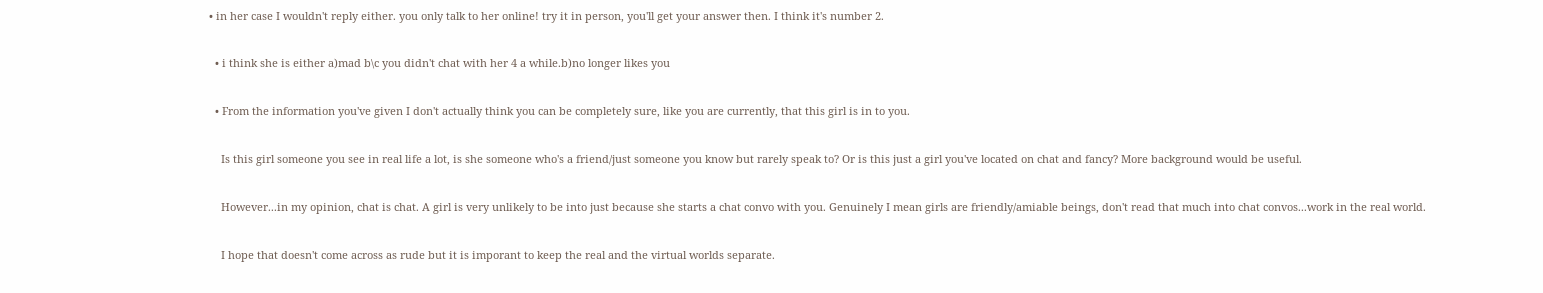• in her case I wouldn't reply either. you only talk to her online! try it in person, you'll get your answer then. I think it's number 2.

  • i think she is either a)mad b\c you didn't chat with her 4 a while.b)no longer likes you

  • From the information you've given I don't actually think you can be completely sure, like you are currently, that this girl is in to you.

    Is this girl someone you see in real life a lot, is she someone who's a friend/just someone you know but rarely speak to? Or is this just a girl you've located on chat and fancy? More background would be useful.

    However...in my opinion, chat is chat. A girl is very unlikely to be into just because she starts a chat convo with you. Genuinely I mean girls are friendly/amiable beings, don't read that much into chat convos...work in the real world.

    I hope that doesn't come across as rude but it is imporant to keep the real and the virtual worlds separate.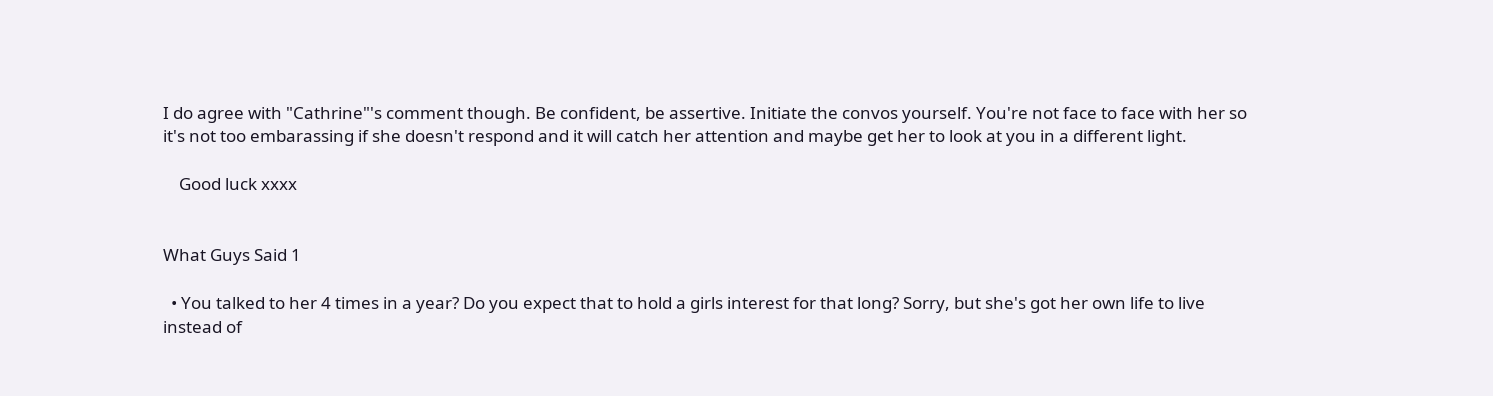I do agree with "Cathrine"'s comment though. Be confident, be assertive. Initiate the convos yourself. You're not face to face with her so it's not too embarassing if she doesn't respond and it will catch her attention and maybe get her to look at you in a different light.

    Good luck xxxx


What Guys Said 1

  • You talked to her 4 times in a year? Do you expect that to hold a girls interest for that long? Sorry, but she's got her own life to live instead of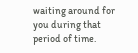waiting around for you during that period of time.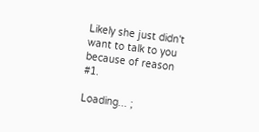Likely she just didn't want to talk to you because of reason #1.

Loading... ;